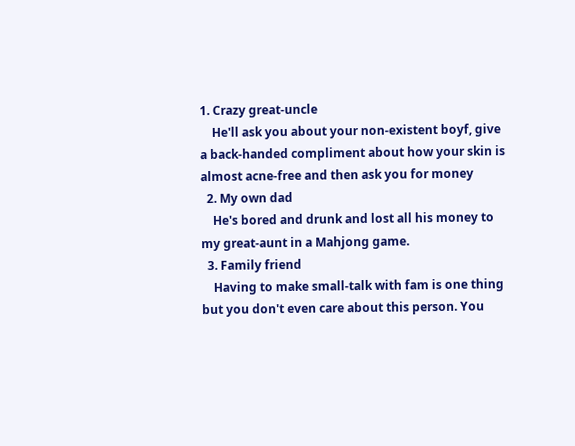1. Crazy great-uncle
    He'll ask you about your non-existent boyf, give a back-handed compliment about how your skin is almost acne-free and then ask you for money
  2. My own dad
    He's bored and drunk and lost all his money to my great-aunt in a Mahjong game.
  3. Family friend
    Having to make small-talk with fam is one thing but you don't even care about this person. You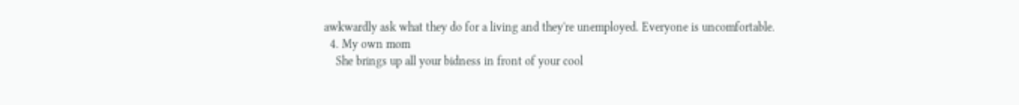awkwardly ask what they do for a living and they're unemployed. Everyone is uncomfortable.
  4. My own mom
    She brings up all your bidness in front of your cool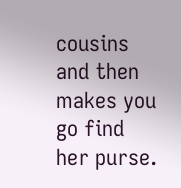cousins and then makes you go find her purse.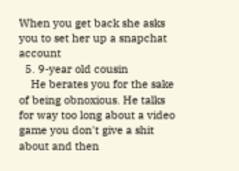When you get back she asks you to set her up a snapchat account
  5. 9-year old cousin
    He berates you for the sake of being obnoxious. He talks for way too long about a video game you don't give a shit about and then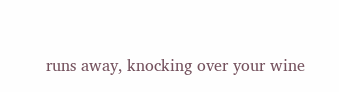runs away, knocking over your wine